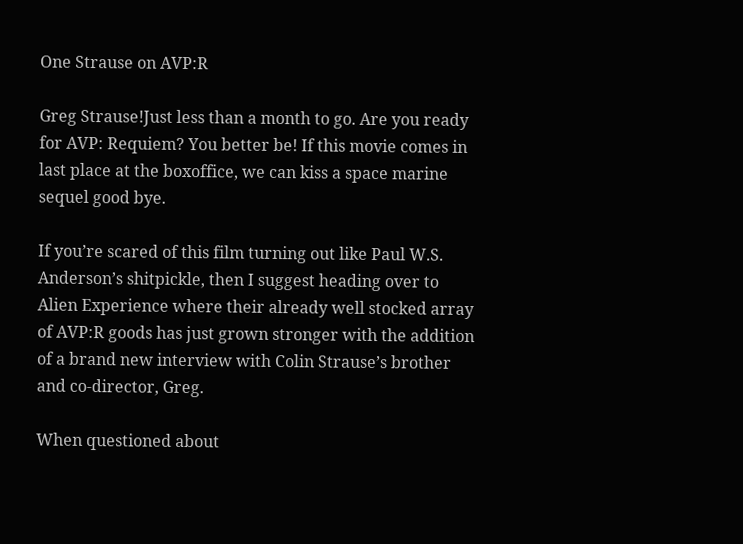One Strause on AVP:R

Greg Strause!Just less than a month to go. Are you ready for AVP: Requiem? You better be! If this movie comes in last place at the boxoffice, we can kiss a space marine sequel good bye.

If you’re scared of this film turning out like Paul W.S. Anderson’s shitpickle, then I suggest heading over to Alien Experience where their already well stocked array of AVP:R goods has just grown stronger with the addition of a brand new interview with Colin Strause’s brother and co-director, Greg.

When questioned about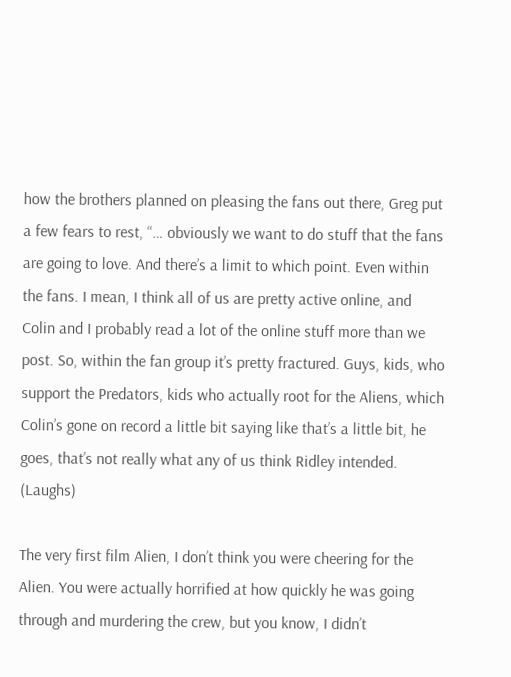how the brothers planned on pleasing the fans out there, Greg put a few fears to rest, “… obviously we want to do stuff that the fans are going to love. And there’s a limit to which point. Even within the fans. I mean, I think all of us are pretty active online, and Colin and I probably read a lot of the online stuff more than we post. So, within the fan group it’s pretty fractured. Guys, kids, who support the Predators, kids who actually root for the Aliens, which Colin’s gone on record a little bit saying like that’s a little bit, he goes, that’s not really what any of us think Ridley intended. (Laughs)

The very first film Alien, I don’t think you were cheering for the Alien. You were actually horrified at how quickly he was going through and murdering the crew, but you know, I didn’t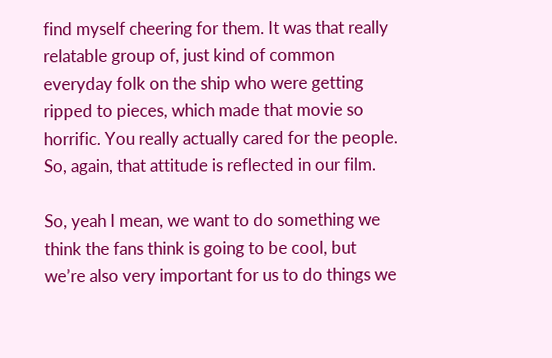find myself cheering for them. It was that really relatable group of, just kind of common everyday folk on the ship who were getting ripped to pieces, which made that movie so horrific. You really actually cared for the people. So, again, that attitude is reflected in our film.

So, yeah I mean, we want to do something we think the fans think is going to be cool, but we’re also very important for us to do things we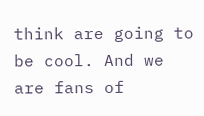think are going to be cool. And we are fans of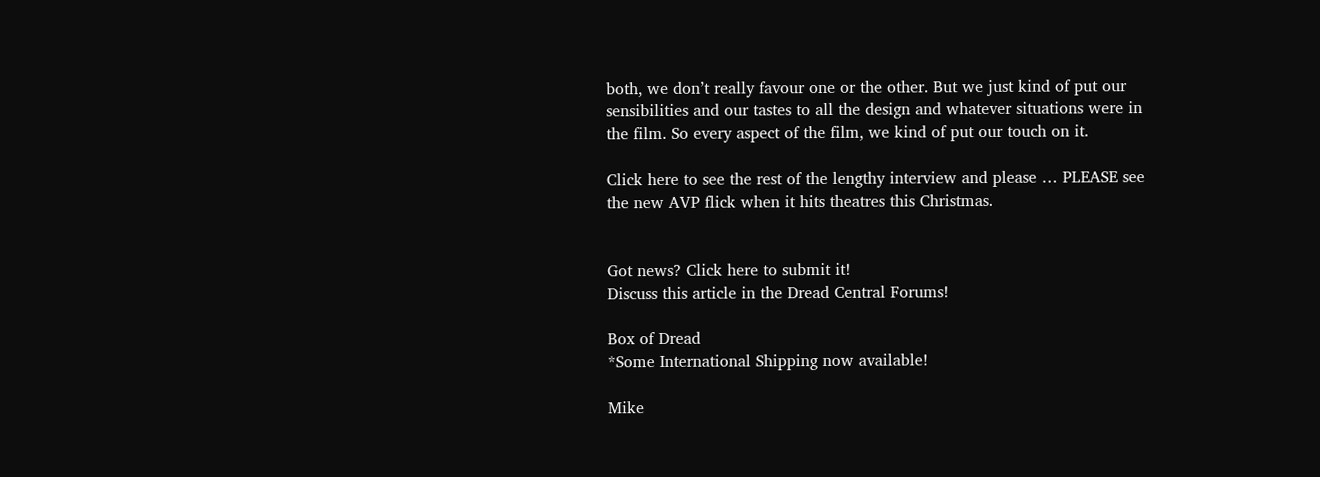both, we don’t really favour one or the other. But we just kind of put our sensibilities and our tastes to all the design and whatever situations were in the film. So every aspect of the film, we kind of put our touch on it.

Click here to see the rest of the lengthy interview and please … PLEASE see the new AVP flick when it hits theatres this Christmas.


Got news? Click here to submit it!
Discuss this article in the Dread Central Forums!

Box of Dread
*Some International Shipping now available!

Mike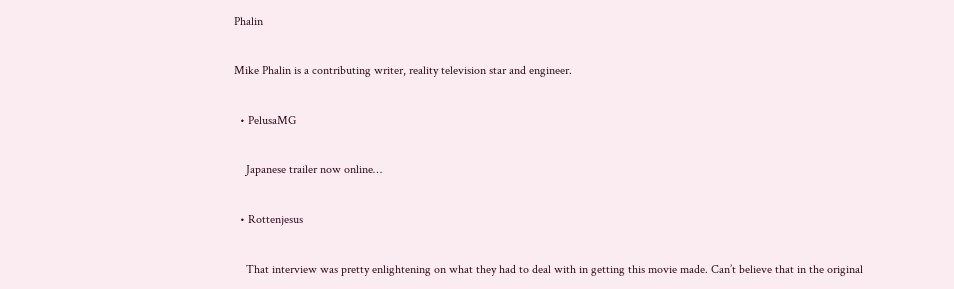Phalin

Mike Phalin is a contributing writer, reality television star and engineer.

  • PelusaMG

    Japanese trailer now online…

  • Rottenjesus

    That interview was pretty enlightening on what they had to deal with in getting this movie made. Can’t believe that in the original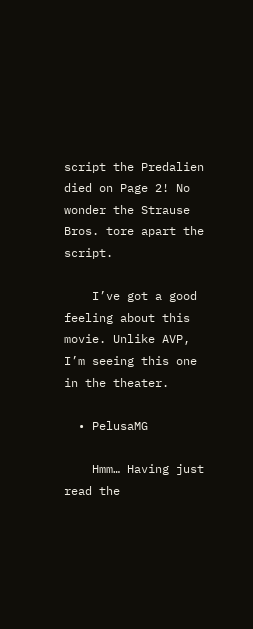script the Predalien died on Page 2! No wonder the Strause Bros. tore apart the script.

    I’ve got a good feeling about this movie. Unlike AVP, I’m seeing this one in the theater.

  • PelusaMG

    Hmm… Having just read the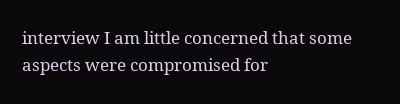interview I am little concerned that some aspects were compromised for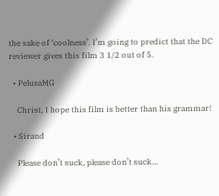the sake of ‘coolness’. I’m going to predict that the DC reviewer gives this film 3 1/2 out of 5.

  • PelusaMG

    Christ, I hope this film is better than his grammar!

  • Sirand

    Please don’t suck, please don’t suck…